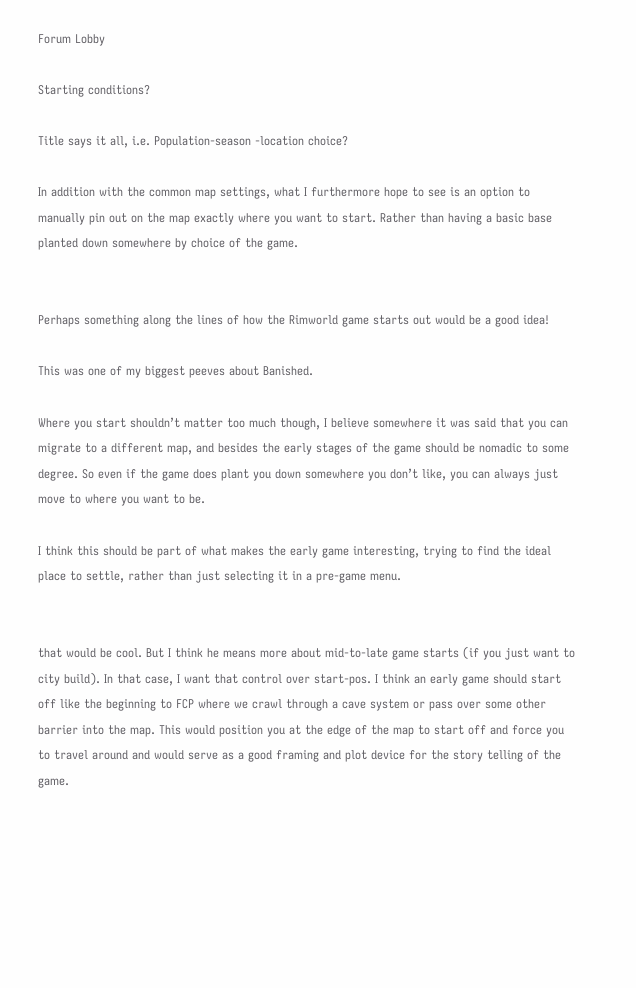Forum Lobby

Starting conditions?

Title says it all, i.e. Population-season -location choice?

In addition with the common map settings, what I furthermore hope to see is an option to manually pin out on the map exactly where you want to start. Rather than having a basic base planted down somewhere by choice of the game.


Perhaps something along the lines of how the Rimworld game starts out would be a good idea!

This was one of my biggest peeves about Banished.

Where you start shouldn’t matter too much though, I believe somewhere it was said that you can migrate to a different map, and besides the early stages of the game should be nomadic to some degree. So even if the game does plant you down somewhere you don’t like, you can always just move to where you want to be.

I think this should be part of what makes the early game interesting, trying to find the ideal place to settle, rather than just selecting it in a pre-game menu.


that would be cool. But I think he means more about mid-to-late game starts (if you just want to city build). In that case, I want that control over start-pos. I think an early game should start off like the beginning to FCP where we crawl through a cave system or pass over some other barrier into the map. This would position you at the edge of the map to start off and force you to travel around and would serve as a good framing and plot device for the story telling of the game.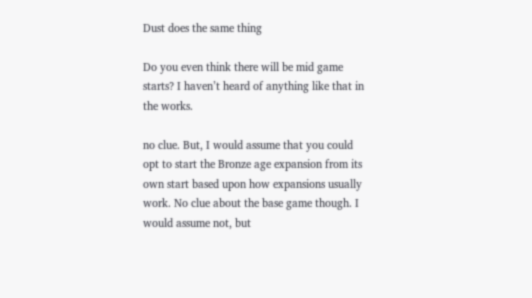Dust does the same thing

Do you even think there will be mid game starts? I haven’t heard of anything like that in the works.

no clue. But, I would assume that you could opt to start the Bronze age expansion from its own start based upon how expansions usually work. No clue about the base game though. I would assume not, but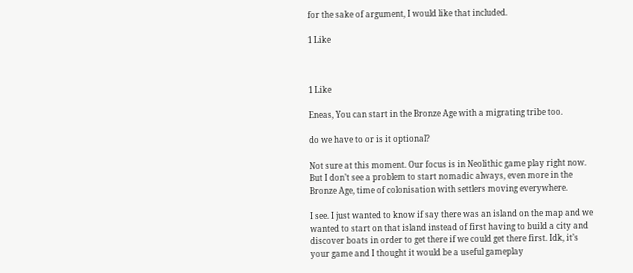for the sake of argument, I would like that included.

1 Like



1 Like

Eneas, You can start in the Bronze Age with a migrating tribe too.

do we have to or is it optional?

Not sure at this moment. Our focus is in Neolithic game play right now.
But I don’t see a problem to start nomadic always, even more in the Bronze Age, time of colonisation with settlers moving everywhere.

I see. I just wanted to know if say there was an island on the map and we wanted to start on that island instead of first having to build a city and discover boats in order to get there if we could get there first. Idk, it’s your game and I thought it would be a useful gameplay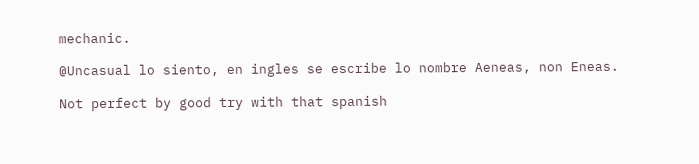mechanic.

@Uncasual lo siento, en ingles se escribe lo nombre Aeneas, non Eneas.

Not perfect by good try with that spanish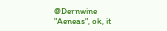@Dernwine
"Aeneas", ok, it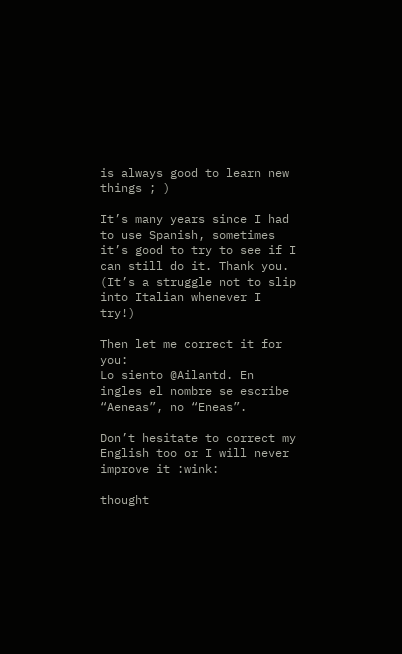is always good to learn new things ; )

It’s many years since I had to use Spanish, sometimes it’s good to try to see if I can still do it. Thank you.
(It’s a struggle not to slip into Italian whenever I try!)

Then let me correct it for you:
Lo siento @Ailantd. En ingles el nombre se escribe “Aeneas”, no “Eneas”.

Don’t hesitate to correct my English too or I will never improve it :wink:

thought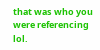that was who you were referencing lol.